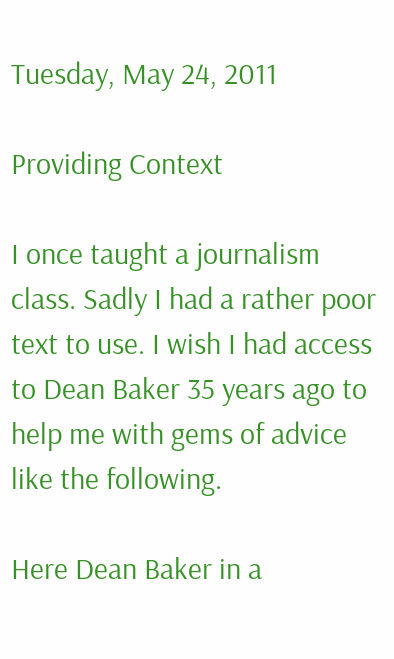Tuesday, May 24, 2011

Providing Context

I once taught a journalism class. Sadly I had a rather poor text to use. I wish I had access to Dean Baker 35 years ago to help me with gems of advice like the following.

Here Dean Baker in a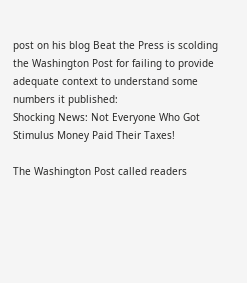post on his blog Beat the Press is scolding the Washington Post for failing to provide adequate context to understand some numbers it published:
Shocking News: Not Everyone Who Got Stimulus Money Paid Their Taxes!

The Washington Post called readers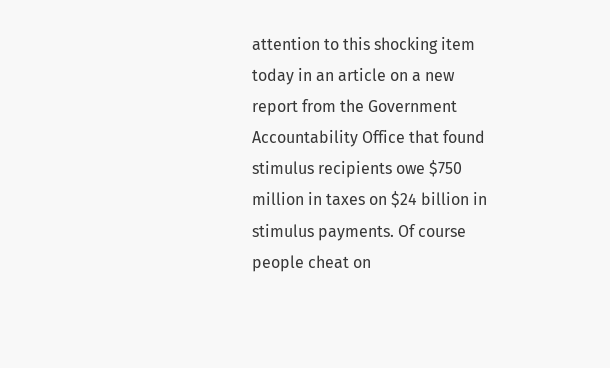attention to this shocking item today in an article on a new report from the Government Accountability Office that found stimulus recipients owe $750 million in taxes on $24 billion in stimulus payments. Of course people cheat on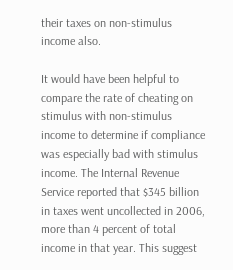their taxes on non-stimulus income also.

It would have been helpful to compare the rate of cheating on stimulus with non-stimulus income to determine if compliance was especially bad with stimulus income. The Internal Revenue Service reported that $345 billion in taxes went uncollected in 2006, more than 4 percent of total income in that year. This suggest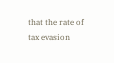that the rate of tax evasion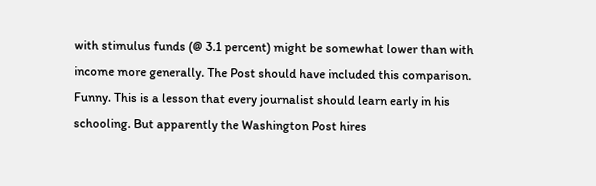with stimulus funds (@ 3.1 percent) might be somewhat lower than with income more generally. The Post should have included this comparison.
Funny. This is a lesson that every journalist should learn early in his schooling. But apparently the Washington Post hires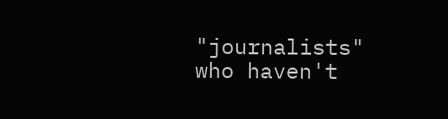"journalists" who haven't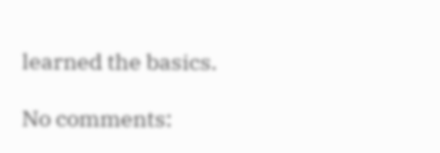learned the basics.

No comments: